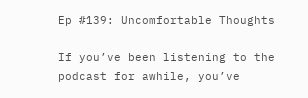Ep #139: Uncomfortable Thoughts

If you’ve been listening to the podcast for awhile, you’ve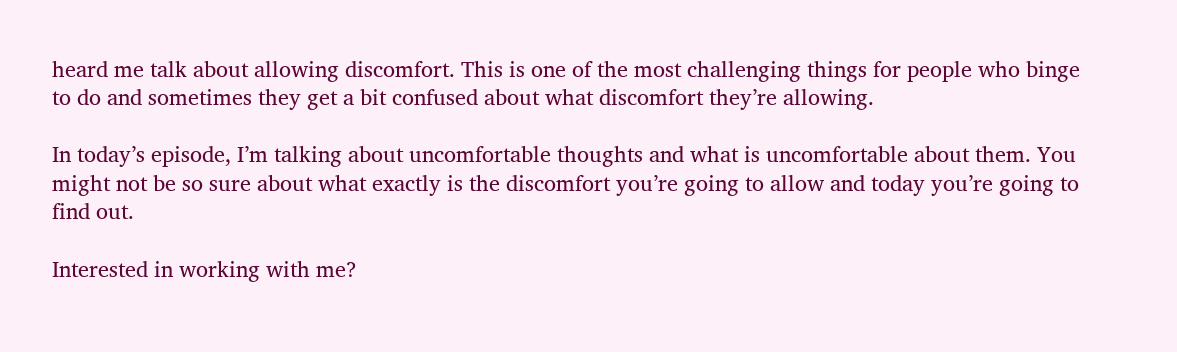heard me talk about allowing discomfort. This is one of the most challenging things for people who binge to do and sometimes they get a bit confused about what discomfort they’re allowing.

In today’s episode, I’m talking about uncomfortable thoughts and what is uncomfortable about them. You might not be so sure about what exactly is the discomfort you’re going to allow and today you’re going to find out.

Interested in working with me?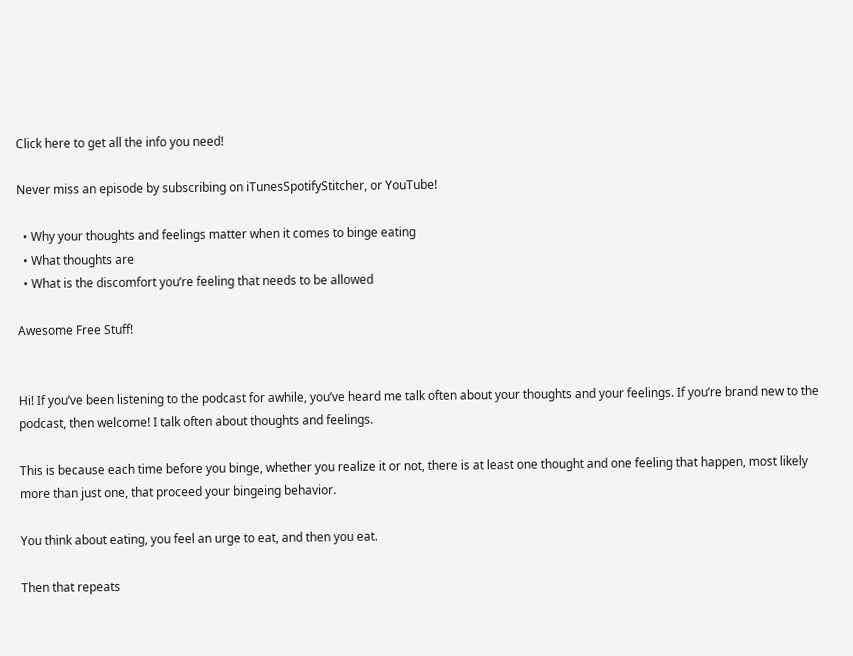Click here to get all the info you need!

Never miss an episode by subscribing on iTunesSpotifyStitcher, or YouTube!

  • Why your thoughts and feelings matter when it comes to binge eating
  • What thoughts are
  • What is the discomfort you’re feeling that needs to be allowed

Awesome Free Stuff!


Hi! If you’ve been listening to the podcast for awhile, you’ve heard me talk often about your thoughts and your feelings. If you’re brand new to the podcast, then welcome! I talk often about thoughts and feelings.

This is because each time before you binge, whether you realize it or not, there is at least one thought and one feeling that happen, most likely more than just one, that proceed your bingeing behavior.

You think about eating, you feel an urge to eat, and then you eat.

Then that repeats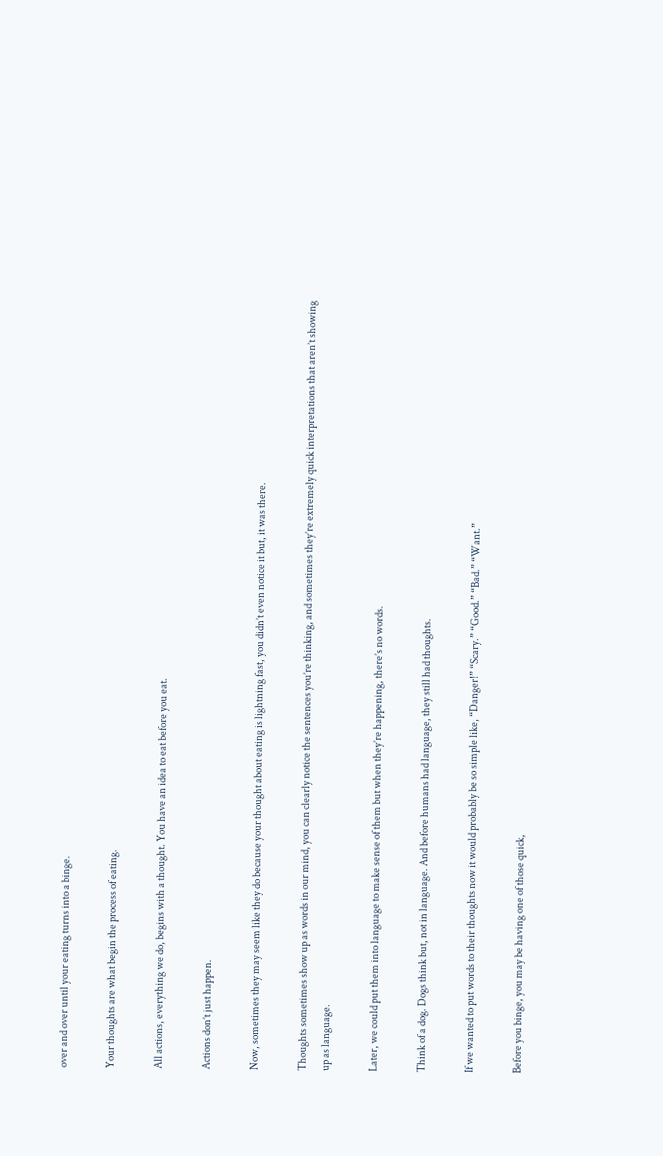over and over until your eating turns into a binge.

Your thoughts are what begin the process of eating.

All actions, everything we do, begins with a thought. You have an idea to eat before you eat.

Actions don’t just happen.

Now, sometimes they may seem like they do because your thought about eating is lightning fast, you didn’t even notice it but, it was there.

Thoughts sometimes show up as words in our mind, you can clearly notice the sentences you’re thinking, and sometimes they’re extremely quick interpretations that aren’t showing up as language.

Later, we could put them into language to make sense of them but when they’re happening, there’s no words.

Think of a dog. Dogs think but, not in language. And before humans had language, they still had thoughts.

If we wanted to put words to their thoughts now it would probably be so simple like, “Danger!” “Scary.” “Good.” “Bad.” “Want.”

Before you binge, you may be having one of those quick,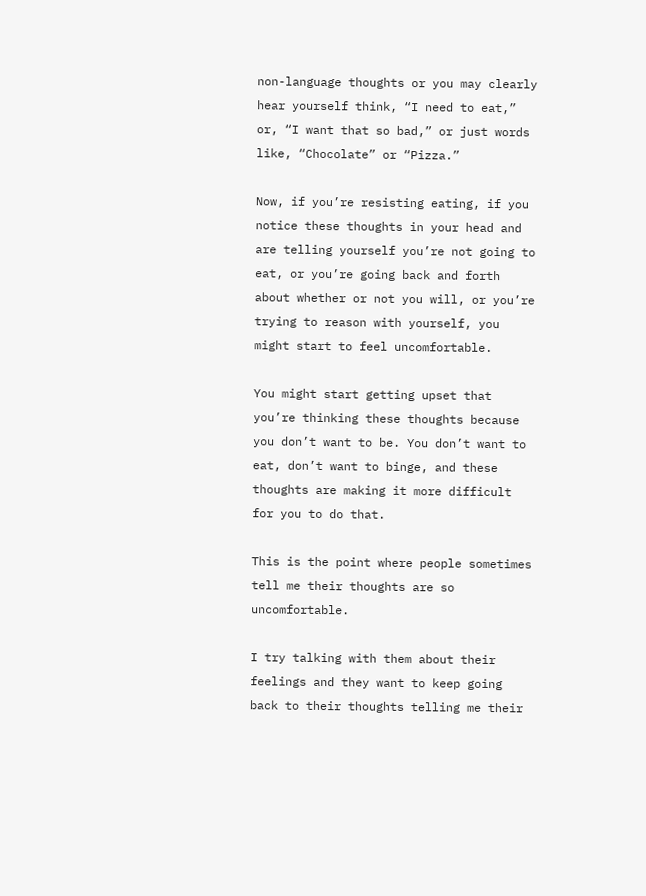non-language thoughts or you may clearly hear yourself think, “I need to eat,” or, “I want that so bad,” or just words like, “Chocolate” or “Pizza.”

Now, if you’re resisting eating, if you notice these thoughts in your head and are telling yourself you’re not going to eat, or you’re going back and forth about whether or not you will, or you’re trying to reason with yourself, you might start to feel uncomfortable.

You might start getting upset that you’re thinking these thoughts because you don’t want to be. You don’t want to eat, don’t want to binge, and these thoughts are making it more difficult for you to do that.

This is the point where people sometimes tell me their thoughts are so uncomfortable.

I try talking with them about their feelings and they want to keep going back to their thoughts telling me their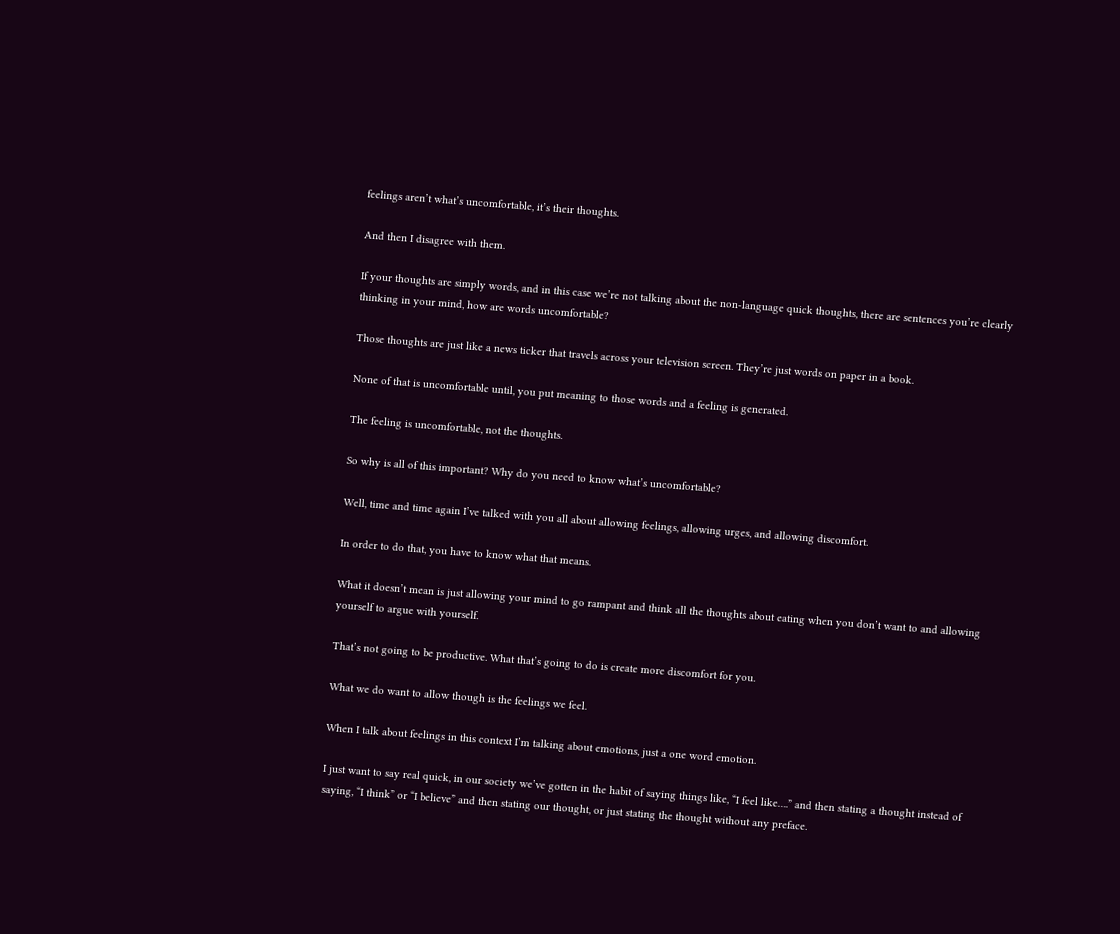feelings aren’t what’s uncomfortable, it’s their thoughts.

And then I disagree with them.

If your thoughts are simply words, and in this case we’re not talking about the non-language quick thoughts, there are sentences you’re clearly thinking in your mind, how are words uncomfortable?

Those thoughts are just like a news ticker that travels across your television screen. They’re just words on paper in a book.

None of that is uncomfortable until, you put meaning to those words and a feeling is generated.

The feeling is uncomfortable, not the thoughts.

So why is all of this important? Why do you need to know what’s uncomfortable?

Well, time and time again I’ve talked with you all about allowing feelings, allowing urges, and allowing discomfort.

In order to do that, you have to know what that means.

What it doesn’t mean is just allowing your mind to go rampant and think all the thoughts about eating when you don’t want to and allowing yourself to argue with yourself.

That’s not going to be productive. What that’s going to do is create more discomfort for you.

What we do want to allow though is the feelings we feel.

When I talk about feelings in this context I’m talking about emotions, just a one word emotion.

I just want to say real quick, in our society we’ve gotten in the habit of saying things like, “I feel like….” and then stating a thought instead of saying, “I think” or “I believe” and then stating our thought, or just stating the thought without any preface.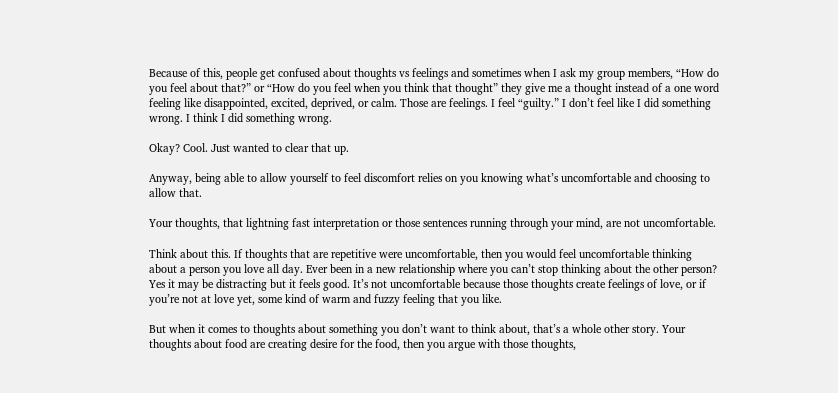Because of this, people get confused about thoughts vs feelings and sometimes when I ask my group members, “How do you feel about that?” or “How do you feel when you think that thought” they give me a thought instead of a one word feeling like disappointed, excited, deprived, or calm. Those are feelings. I feel “guilty.” I don’t feel like I did something wrong. I think I did something wrong.

Okay? Cool. Just wanted to clear that up.

Anyway, being able to allow yourself to feel discomfort relies on you knowing what’s uncomfortable and choosing to allow that.

Your thoughts, that lightning fast interpretation or those sentences running through your mind, are not uncomfortable.

Think about this. If thoughts that are repetitive were uncomfortable, then you would feel uncomfortable thinking about a person you love all day. Ever been in a new relationship where you can’t stop thinking about the other person? Yes it may be distracting but it feels good. It’s not uncomfortable because those thoughts create feelings of love, or if you’re not at love yet, some kind of warm and fuzzy feeling that you like.

But when it comes to thoughts about something you don’t want to think about, that’s a whole other story. Your thoughts about food are creating desire for the food, then you argue with those thoughts,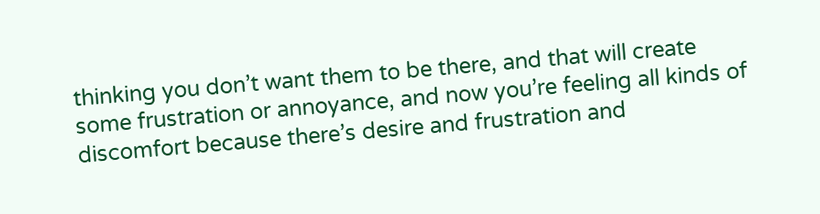thinking you don’t want them to be there, and that will create some frustration or annoyance, and now you’re feeling all kinds of discomfort because there’s desire and frustration and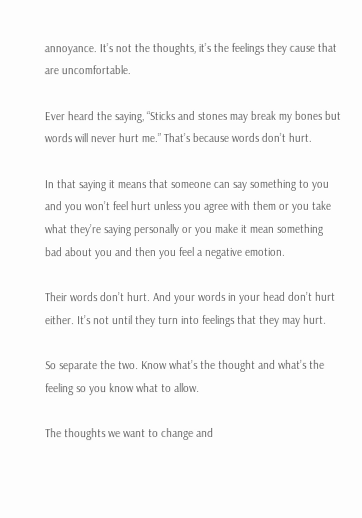annoyance. It’s not the thoughts, it’s the feelings they cause that are uncomfortable.

Ever heard the saying, “Sticks and stones may break my bones but words will never hurt me.” That’s because words don’t hurt.

In that saying it means that someone can say something to you and you won’t feel hurt unless you agree with them or you take what they’re saying personally or you make it mean something bad about you and then you feel a negative emotion.

Their words don’t hurt. And your words in your head don’t hurt either. It’s not until they turn into feelings that they may hurt.

So separate the two. Know what’s the thought and what’s the feeling so you know what to allow.

The thoughts we want to change and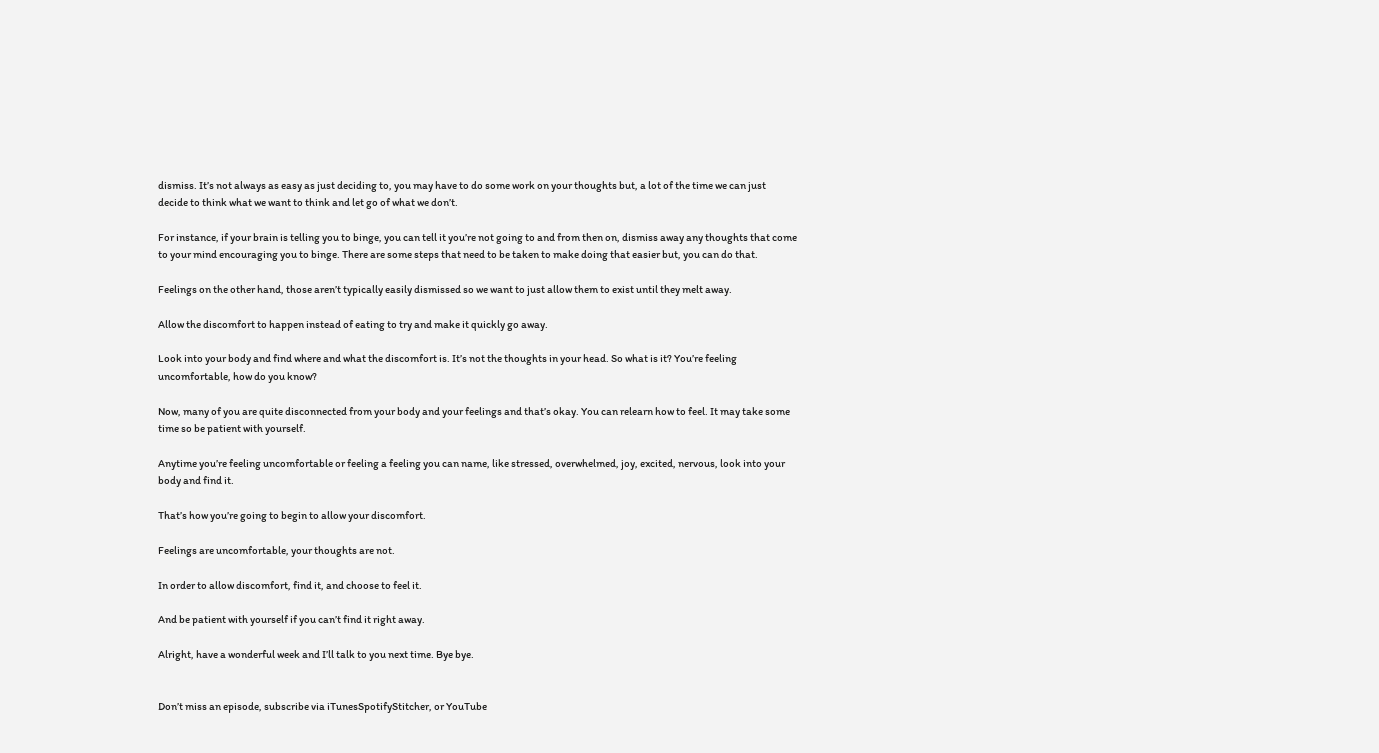dismiss. It’s not always as easy as just deciding to, you may have to do some work on your thoughts but, a lot of the time we can just decide to think what we want to think and let go of what we don’t.

For instance, if your brain is telling you to binge, you can tell it you’re not going to and from then on, dismiss away any thoughts that come to your mind encouraging you to binge. There are some steps that need to be taken to make doing that easier but, you can do that.

Feelings on the other hand, those aren’t typically easily dismissed so we want to just allow them to exist until they melt away.

Allow the discomfort to happen instead of eating to try and make it quickly go away.

Look into your body and find where and what the discomfort is. It’s not the thoughts in your head. So what is it? You’re feeling uncomfortable, how do you know?

Now, many of you are quite disconnected from your body and your feelings and that’s okay. You can relearn how to feel. It may take some time so be patient with yourself.

Anytime you’re feeling uncomfortable or feeling a feeling you can name, like stressed, overwhelmed, joy, excited, nervous, look into your body and find it.

That’s how you’re going to begin to allow your discomfort.

Feelings are uncomfortable, your thoughts are not.

In order to allow discomfort, find it, and choose to feel it.

And be patient with yourself if you can’t find it right away.

Alright, have a wonderful week and I’ll talk to you next time. Bye bye.


Don’t miss an episode, subscribe via iTunesSpotifyStitcher, or YouTube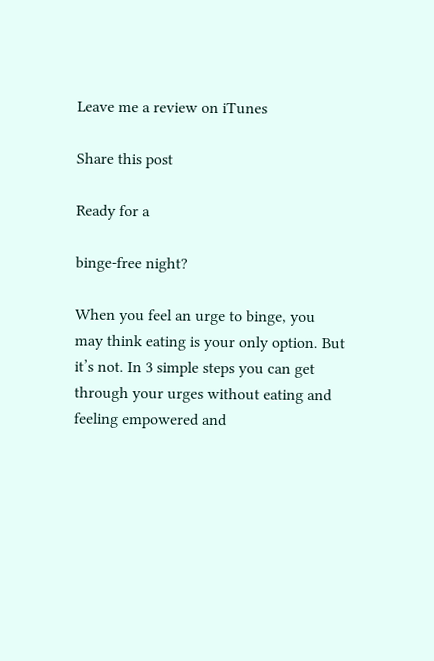Leave me a review on iTunes

Share this post

Ready for a

binge-free night?

When you feel an urge to binge, you may think eating is your only option. But it’s not. In 3 simple steps you can get through your urges without eating and feeling empowered and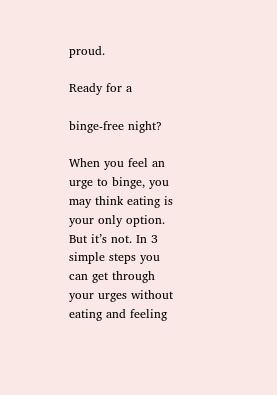proud.

Ready for a

binge-free night?

When you feel an urge to binge, you may think eating is your only option. But it’s not. In 3 simple steps you can get through your urges without eating and feeling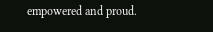empowered and proud.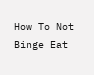How To Not Binge Eat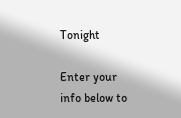Tonight

Enter your info below to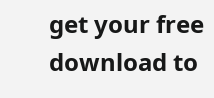get your free download to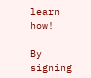learn how!

By signing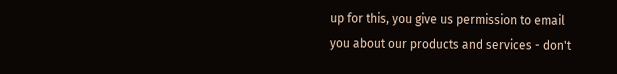up for this, you give us permission to email you about our products and services - don't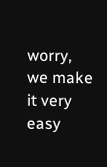worry, we make it very easy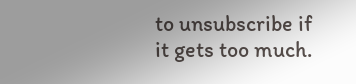to unsubscribe if it gets too much.